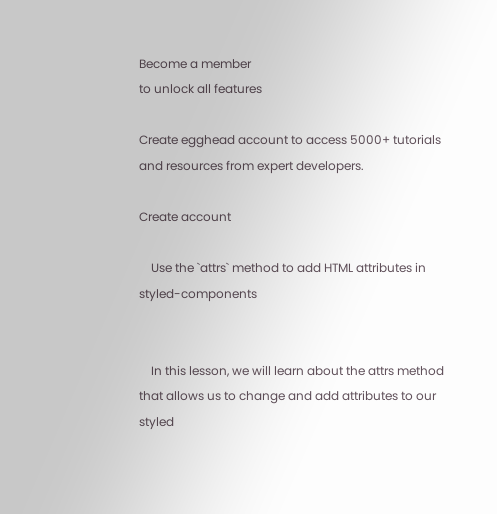Become a member
to unlock all features

Create egghead account to access 5000+ tutorials and resources from expert developers.

Create account

    Use the `attrs` method to add HTML attributes in styled-components


    In this lesson, we will learn about the attrs method that allows us to change and add attributes to our styled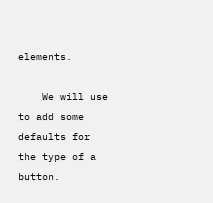elements.

    We will use to add some defaults for the type of a button.